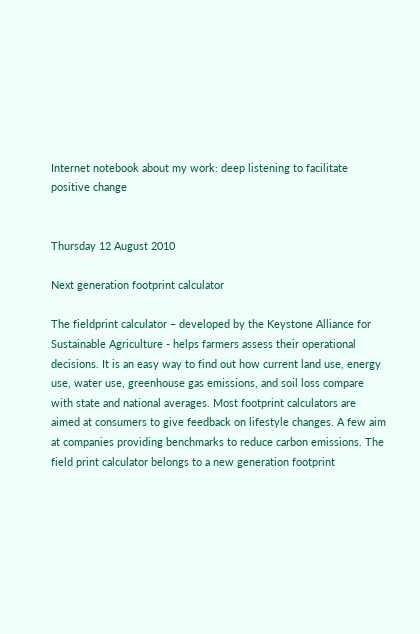Internet notebook about my work: deep listening to facilitate positive change


Thursday 12 August 2010

Next generation footprint calculator

The fieldprint calculator – developed by the Keystone Alliance for Sustainable Agriculture - helps farmers assess their operational decisions. It is an easy way to find out how current land use, energy use, water use, greenhouse gas emissions, and soil loss compare with state and national averages. Most footprint calculators are aimed at consumers to give feedback on lifestyle changes. A few aim at companies providing benchmarks to reduce carbon emissions. The field print calculator belongs to a new generation footprint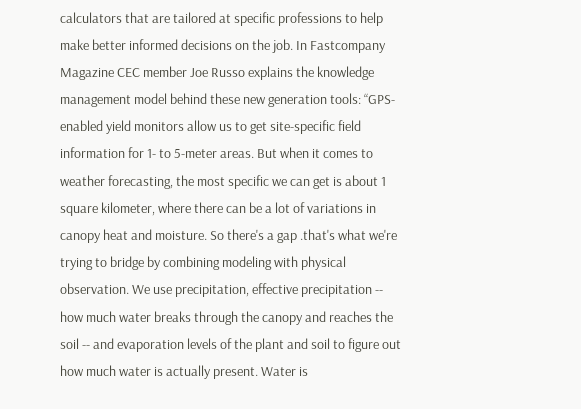calculators that are tailored at specific professions to help make better informed decisions on the job. In Fastcompany Magazine CEC member Joe Russo explains the knowledge management model behind these new generation tools: “GPS-enabled yield monitors allow us to get site-specific field information for 1- to 5-meter areas. But when it comes to weather forecasting, the most specific we can get is about 1 square kilometer, where there can be a lot of variations in canopy heat and moisture. So there's a gap .that's what we're trying to bridge by combining modeling with physical observation. We use precipitation, effective precipitation -- how much water breaks through the canopy and reaches the soil -- and evaporation levels of the plant and soil to figure out how much water is actually present. Water is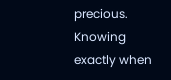precious. Knowing exactly when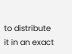to distribute it in an exact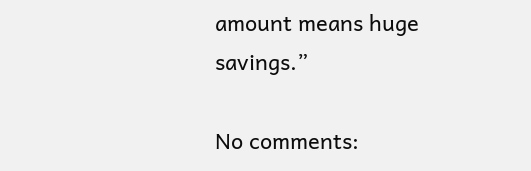amount means huge savings.”

No comments: